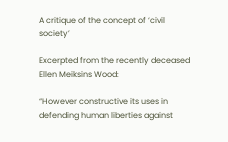A critique of the concept of ‘civil society’

Excerpted from the recently deceased Ellen Meiksins Wood:

“However constructive its uses in defending human liberties against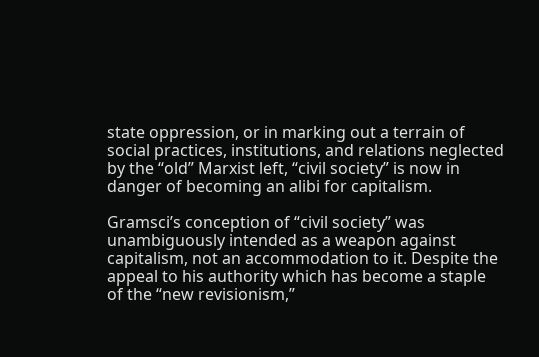state oppression, or in marking out a terrain of social practices, institutions, and relations neglected by the “old” Marxist left, “civil society” is now in danger of becoming an alibi for capitalism.

Gramsci’s conception of “civil society” was unambiguously intended as a weapon against capitalism, not an accommodation to it. Despite the appeal to his authority which has become a staple of the “new revisionism,”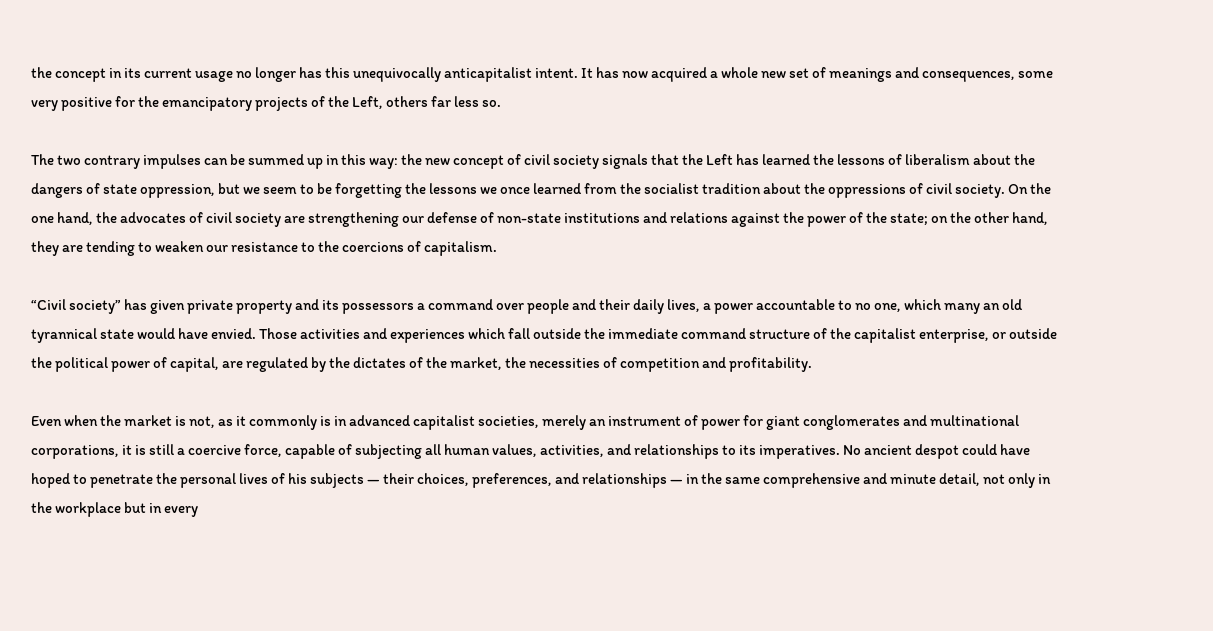the concept in its current usage no longer has this unequivocally anticapitalist intent. It has now acquired a whole new set of meanings and consequences, some very positive for the emancipatory projects of the Left, others far less so.

The two contrary impulses can be summed up in this way: the new concept of civil society signals that the Left has learned the lessons of liberalism about the dangers of state oppression, but we seem to be forgetting the lessons we once learned from the socialist tradition about the oppressions of civil society. On the one hand, the advocates of civil society are strengthening our defense of non-state institutions and relations against the power of the state; on the other hand, they are tending to weaken our resistance to the coercions of capitalism.

“Civil society” has given private property and its possessors a command over people and their daily lives, a power accountable to no one, which many an old tyrannical state would have envied. Those activities and experiences which fall outside the immediate command structure of the capitalist enterprise, or outside the political power of capital, are regulated by the dictates of the market, the necessities of competition and profitability.

Even when the market is not, as it commonly is in advanced capitalist societies, merely an instrument of power for giant conglomerates and multinational corporations, it is still a coercive force, capable of subjecting all human values, activities, and relationships to its imperatives. No ancient despot could have hoped to penetrate the personal lives of his subjects — their choices, preferences, and relationships — in the same comprehensive and minute detail, not only in the workplace but in every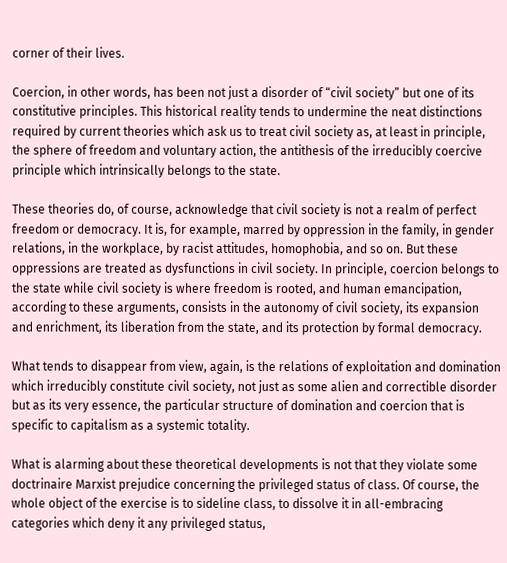corner of their lives.

Coercion, in other words, has been not just a disorder of “civil society” but one of its constitutive principles. This historical reality tends to undermine the neat distinctions required by current theories which ask us to treat civil society as, at least in principle, the sphere of freedom and voluntary action, the antithesis of the irreducibly coercive principle which intrinsically belongs to the state.

These theories do, of course, acknowledge that civil society is not a realm of perfect freedom or democracy. It is, for example, marred by oppression in the family, in gender relations, in the workplace, by racist attitudes, homophobia, and so on. But these oppressions are treated as dysfunctions in civil society. In principle, coercion belongs to the state while civil society is where freedom is rooted, and human emancipation, according to these arguments, consists in the autonomy of civil society, its expansion and enrichment, its liberation from the state, and its protection by formal democracy.

What tends to disappear from view, again, is the relations of exploitation and domination which irreducibly constitute civil society, not just as some alien and correctible disorder but as its very essence, the particular structure of domination and coercion that is specific to capitalism as a systemic totality.

What is alarming about these theoretical developments is not that they violate some doctrinaire Marxist prejudice concerning the privileged status of class. Of course, the whole object of the exercise is to sideline class, to dissolve it in all-embracing categories which deny it any privileged status,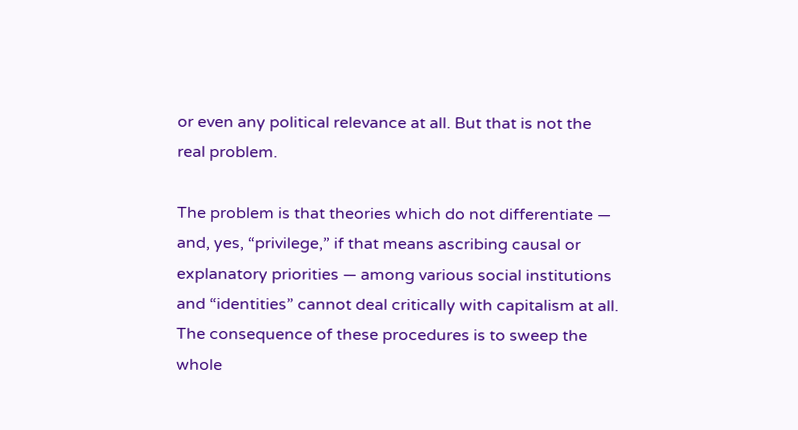or even any political relevance at all. But that is not the real problem.

The problem is that theories which do not differentiate — and, yes, “privilege,” if that means ascribing causal or explanatory priorities — among various social institutions and “identities” cannot deal critically with capitalism at all. The consequence of these procedures is to sweep the whole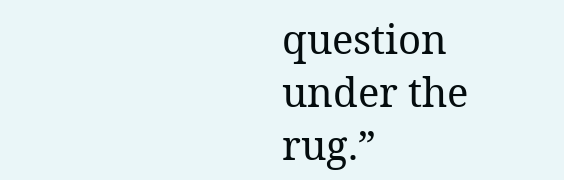question under the rug.”